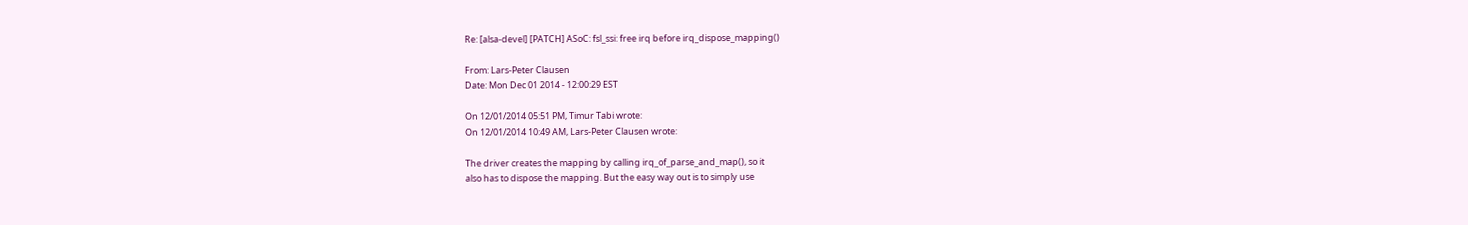Re: [alsa-devel] [PATCH] ASoC: fsl_ssi: free irq before irq_dispose_mapping()

From: Lars-Peter Clausen
Date: Mon Dec 01 2014 - 12:00:29 EST

On 12/01/2014 05:51 PM, Timur Tabi wrote:
On 12/01/2014 10:49 AM, Lars-Peter Clausen wrote:

The driver creates the mapping by calling irq_of_parse_and_map(), so it
also has to dispose the mapping. But the easy way out is to simply use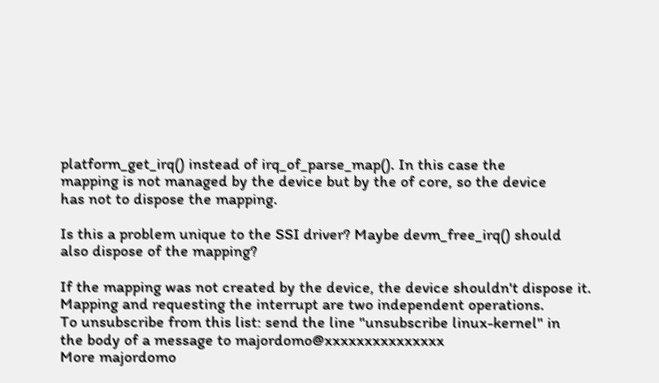platform_get_irq() instead of irq_of_parse_map(). In this case the
mapping is not managed by the device but by the of core, so the device
has not to dispose the mapping.

Is this a problem unique to the SSI driver? Maybe devm_free_irq() should
also dispose of the mapping?

If the mapping was not created by the device, the device shouldn't dispose it. Mapping and requesting the interrupt are two independent operations.
To unsubscribe from this list: send the line "unsubscribe linux-kernel" in
the body of a message to majordomo@xxxxxxxxxxxxxxx
More majordomo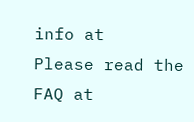info at
Please read the FAQ at